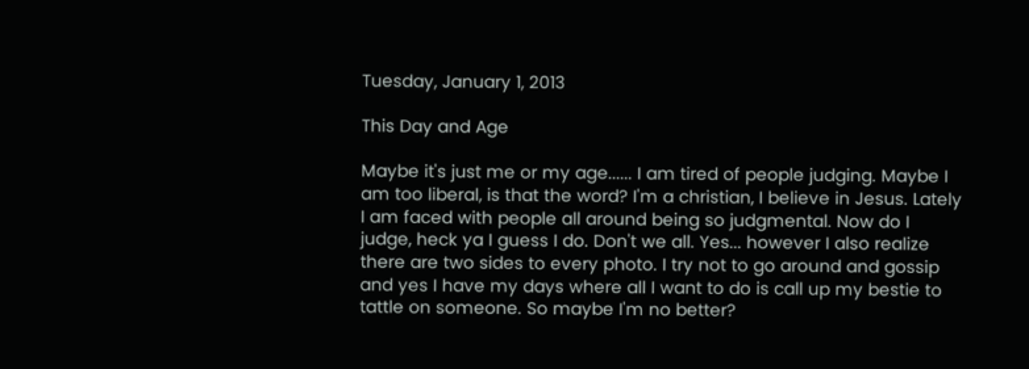Tuesday, January 1, 2013

This Day and Age

Maybe it's just me or my age...... I am tired of people judging. Maybe I am too liberal, is that the word? I'm a christian, I believe in Jesus. Lately I am faced with people all around being so judgmental. Now do I judge, heck ya I guess I do. Don't we all. Yes... however I also realize there are two sides to every photo. I try not to go around and gossip and yes I have my days where all I want to do is call up my bestie to tattle on someone. So maybe I'm no better?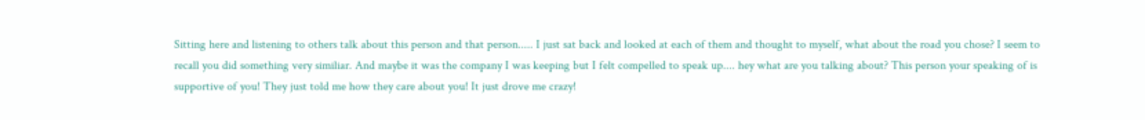Sitting here and listening to others talk about this person and that person..... I just sat back and looked at each of them and thought to myself, what about the road you chose? I seem to recall you did something very similiar. And maybe it was the company I was keeping but I felt compelled to speak up.... hey what are you talking about? This person your speaking of is supportive of you! They just told me how they care about you! It just drove me crazy!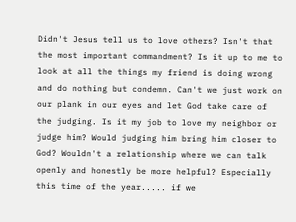Didn't Jesus tell us to love others? Isn't that the most important commandment? Is it up to me to look at all the things my friend is doing wrong and do nothing but condemn. Can't we just work on our plank in our eyes and let God take care of the judging. Is it my job to love my neighbor or judge him? Would judging him bring him closer to God? Wouldn't a relationship where we can talk openly and honestly be more helpful? Especially this time of the year..... if we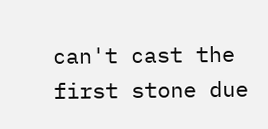can't cast the first stone due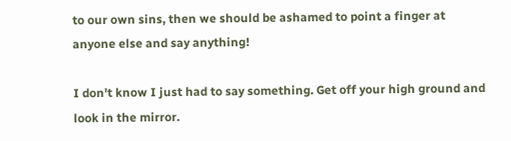to our own sins, then we should be ashamed to point a finger at anyone else and say anything!

I don't know I just had to say something. Get off your high ground and look in the mirror.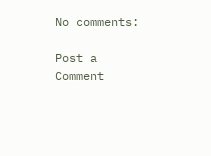No comments:

Post a Comment